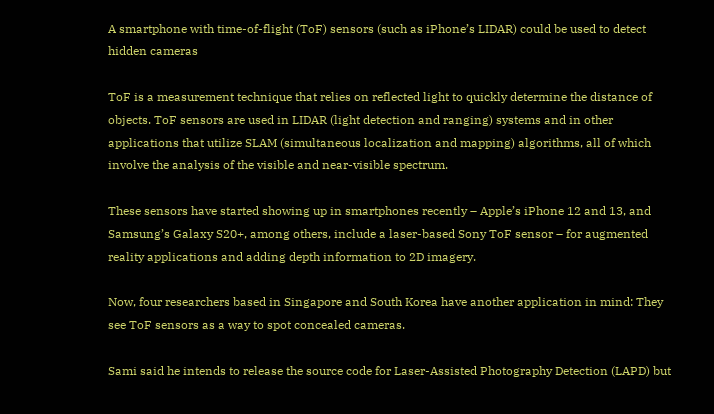A smartphone with time-of-flight (ToF) sensors (such as iPhone’s LIDAR) could be used to detect hidden cameras

ToF is a measurement technique that relies on reflected light to quickly determine the distance of objects. ToF sensors are used in LIDAR (light detection and ranging) systems and in other applications that utilize SLAM (simultaneous localization and mapping) algorithms, all of which involve the analysis of the visible and near-visible spectrum.

These sensors have started showing up in smartphones recently – Apple’s iPhone 12 and 13, and Samsung’s Galaxy S20+, among others, include a laser-based Sony ToF sensor – for augmented reality applications and adding depth information to 2D imagery.

Now, four researchers based in Singapore and South Korea have another application in mind: They see ToF sensors as a way to spot concealed cameras.

Sami said he intends to release the source code for Laser-Assisted Photography Detection (LAPD) but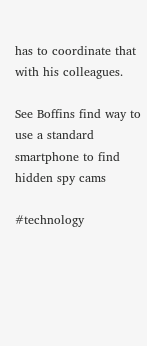has to coordinate that with his colleagues.

See Boffins find way to use a standard smartphone to find hidden spy cams

#technology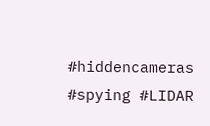#hiddencameras #spying #LIDAR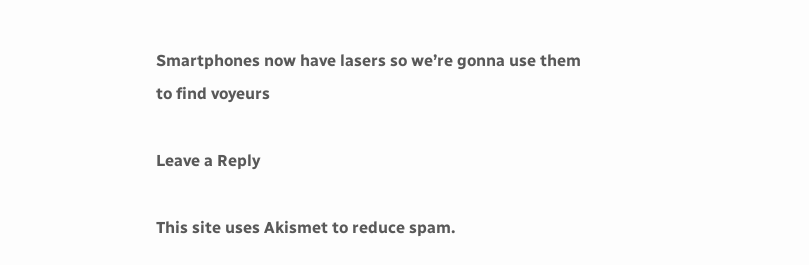Smartphones now have lasers so we’re gonna use them to find voyeurs

Leave a Reply

This site uses Akismet to reduce spam.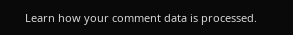Learn how your comment data is processed.